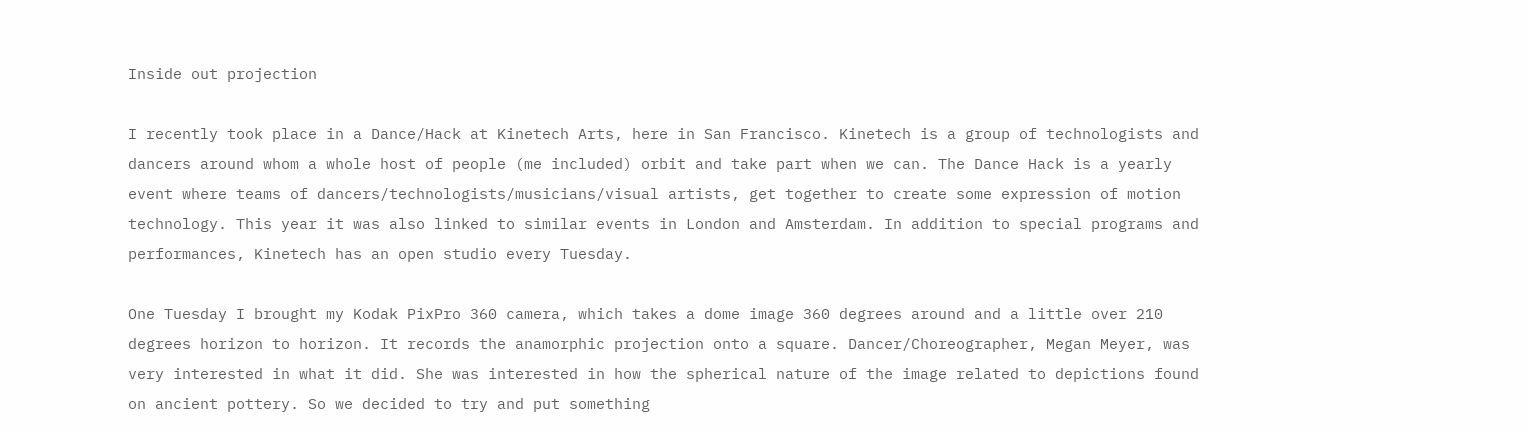Inside out projection

I recently took place in a Dance/Hack at Kinetech Arts, here in San Francisco. Kinetech is a group of technologists and dancers around whom a whole host of people (me included) orbit and take part when we can. The Dance Hack is a yearly event where teams of dancers/technologists/musicians/visual artists, get together to create some expression of motion technology. This year it was also linked to similar events in London and Amsterdam. In addition to special programs and performances, Kinetech has an open studio every Tuesday.

One Tuesday I brought my Kodak PixPro 360 camera, which takes a dome image 360 degrees around and a little over 210 degrees horizon to horizon. It records the anamorphic projection onto a square. Dancer/Choreographer, Megan Meyer, was very interested in what it did. She was interested in how the spherical nature of the image related to depictions found on ancient pottery. So we decided to try and put something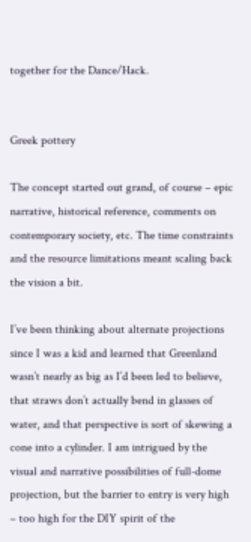together for the Dance/Hack.


Greek pottery

The concept started out grand, of course – epic narrative, historical reference, comments on contemporary society, etc. The time constraints and the resource limitations meant scaling back the vision a bit.

I’ve been thinking about alternate projections since I was a kid and learned that Greenland wasn’t nearly as big as I’d been led to believe, that straws don’t actually bend in glasses of water, and that perspective is sort of skewing a cone into a cylinder. I am intrigued by the visual and narrative possibilities of full-dome projection, but the barrier to entry is very high – too high for the DIY spirit of the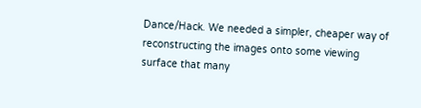Dance/Hack. We needed a simpler, cheaper way of reconstructing the images onto some viewing surface that many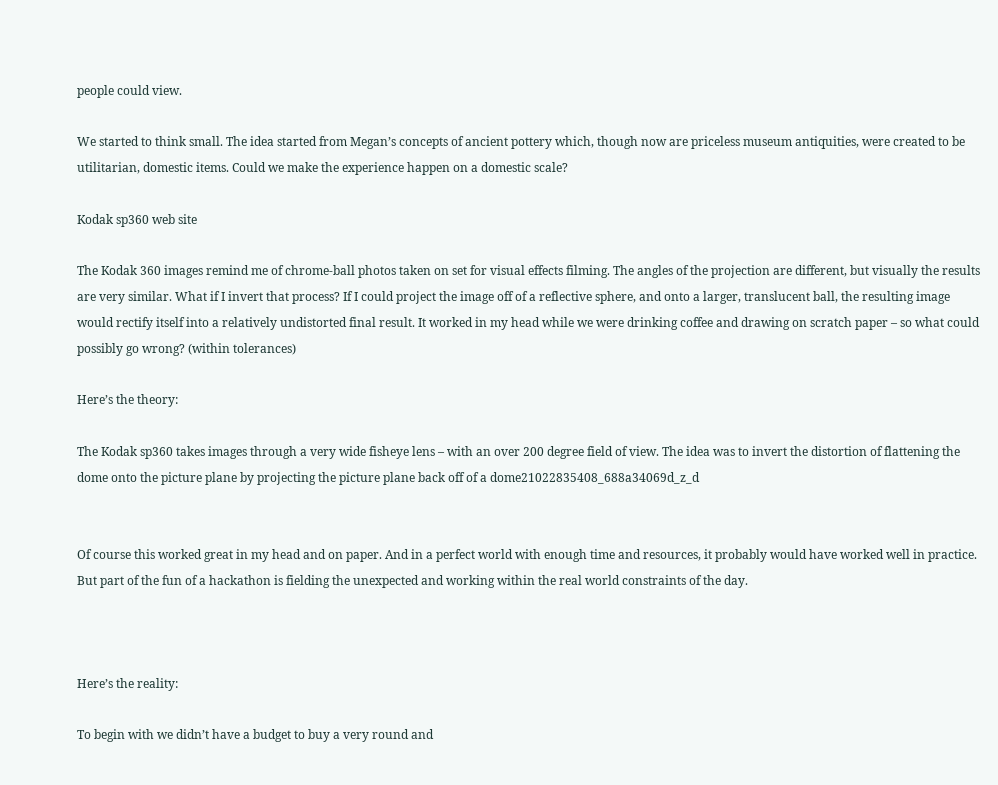people could view.

We started to think small. The idea started from Megan’s concepts of ancient pottery which, though now are priceless museum antiquities, were created to be utilitarian, domestic items. Could we make the experience happen on a domestic scale?

Kodak sp360 web site

The Kodak 360 images remind me of chrome-ball photos taken on set for visual effects filming. The angles of the projection are different, but visually the results are very similar. What if I invert that process? If I could project the image off of a reflective sphere, and onto a larger, translucent ball, the resulting image would rectify itself into a relatively undistorted final result. It worked in my head while we were drinking coffee and drawing on scratch paper – so what could possibly go wrong? (within tolerances)

Here’s the theory:

The Kodak sp360 takes images through a very wide fisheye lens – with an over 200 degree field of view. The idea was to invert the distortion of flattening the dome onto the picture plane by projecting the picture plane back off of a dome21022835408_688a34069d_z_d


Of course this worked great in my head and on paper. And in a perfect world with enough time and resources, it probably would have worked well in practice. But part of the fun of a hackathon is fielding the unexpected and working within the real world constraints of the day.



Here’s the reality:

To begin with we didn’t have a budget to buy a very round and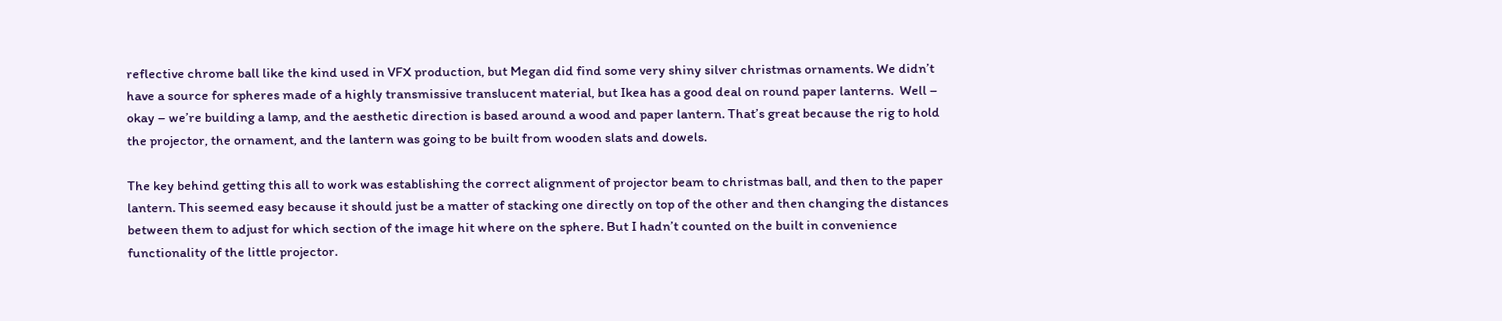reflective chrome ball like the kind used in VFX production, but Megan did find some very shiny silver christmas ornaments. We didn’t have a source for spheres made of a highly transmissive translucent material, but Ikea has a good deal on round paper lanterns.  Well – okay – we’re building a lamp, and the aesthetic direction is based around a wood and paper lantern. That’s great because the rig to hold the projector, the ornament, and the lantern was going to be built from wooden slats and dowels.

The key behind getting this all to work was establishing the correct alignment of projector beam to christmas ball, and then to the paper lantern. This seemed easy because it should just be a matter of stacking one directly on top of the other and then changing the distances between them to adjust for which section of the image hit where on the sphere. But I hadn’t counted on the built in convenience functionality of the little projector.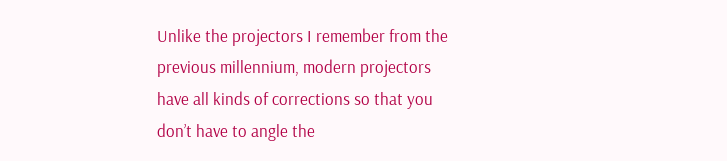Unlike the projectors I remember from the previous millennium, modern projectors have all kinds of corrections so that you don’t have to angle the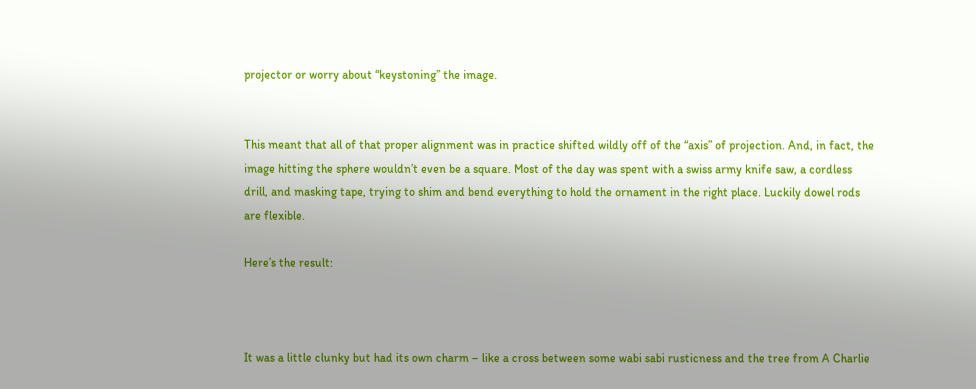projector or worry about “keystoning” the image.


This meant that all of that proper alignment was in practice shifted wildly off of the “axis” of projection. And, in fact, the image hitting the sphere wouldn’t even be a square. Most of the day was spent with a swiss army knife saw, a cordless drill, and masking tape, trying to shim and bend everything to hold the ornament in the right place. Luckily dowel rods are flexible.

Here’s the result:



It was a little clunky but had its own charm – like a cross between some wabi sabi rusticness and the tree from A Charlie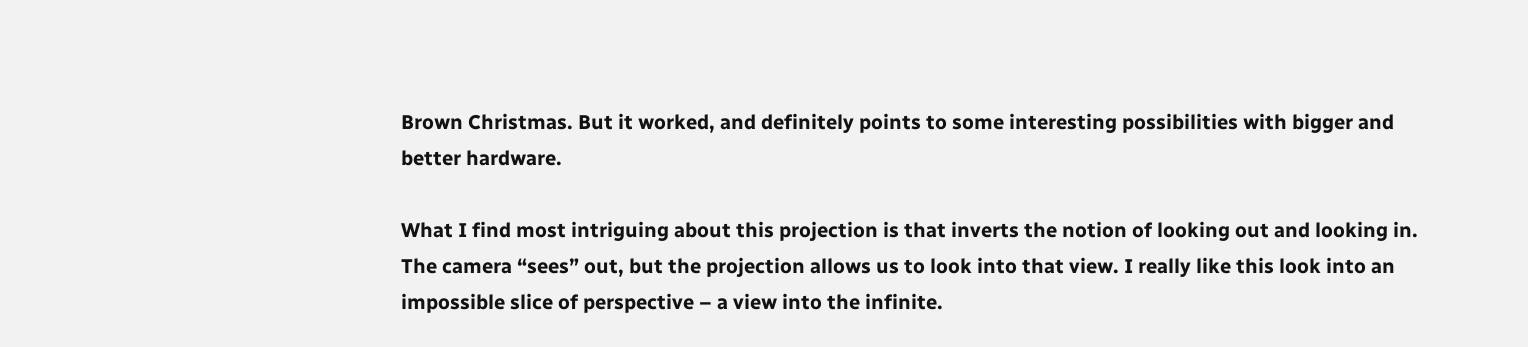Brown Christmas. But it worked, and definitely points to some interesting possibilities with bigger and better hardware.

What I find most intriguing about this projection is that inverts the notion of looking out and looking in. The camera “sees” out, but the projection allows us to look into that view. I really like this look into an impossible slice of perspective – a view into the infinite.